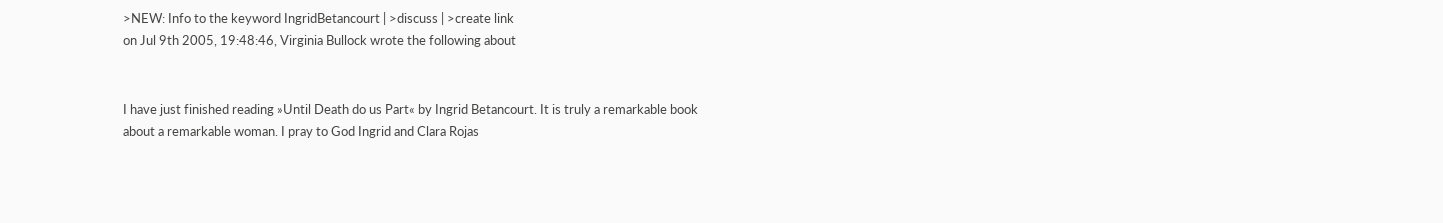>NEW: Info to the keyword IngridBetancourt | >discuss | >create link
on Jul 9th 2005, 19:48:46, Virginia Bullock wrote the following about


I have just finished reading »Until Death do us Part« by Ingrid Betancourt. It is truly a remarkable book about a remarkable woman. I pray to God Ingrid and Clara Rojas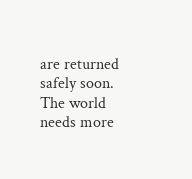are returned safely soon. The world needs more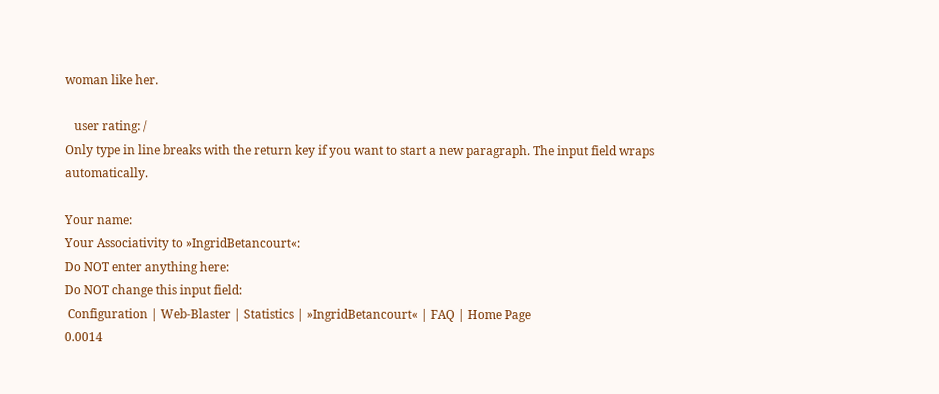woman like her.

   user rating: /
Only type in line breaks with the return key if you want to start a new paragraph. The input field wraps automatically.

Your name:
Your Associativity to »IngridBetancourt«:
Do NOT enter anything here:
Do NOT change this input field:
 Configuration | Web-Blaster | Statistics | »IngridBetancourt« | FAQ | Home Page
0.0014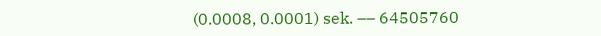(0.0008, 0.0001) sek. –– 64505760